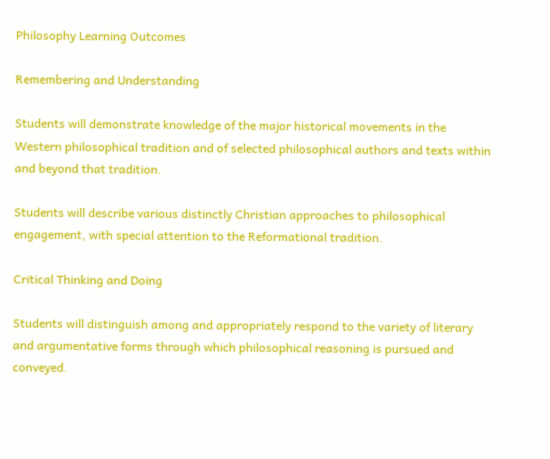Philosophy Learning Outcomes

Remembering and Understanding

Students will demonstrate knowledge of the major historical movements in the Western philosophical tradition and of selected philosophical authors and texts within and beyond that tradition.

Students will describe various distinctly Christian approaches to philosophical engagement, with special attention to the Reformational tradition.

Critical Thinking and Doing

Students will distinguish among and appropriately respond to the variety of literary and argumentative forms through which philosophical reasoning is pursued and conveyed.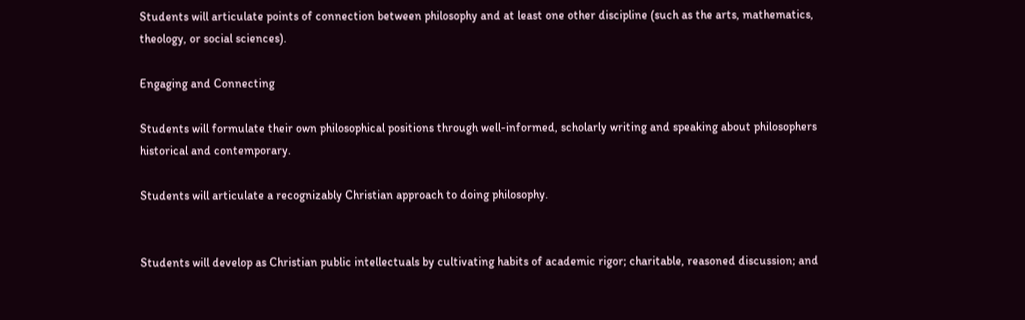Students will articulate points of connection between philosophy and at least one other discipline (such as the arts, mathematics, theology, or social sciences).

Engaging and Connecting

Students will formulate their own philosophical positions through well-informed, scholarly writing and speaking about philosophers historical and contemporary.

Students will articulate a recognizably Christian approach to doing philosophy.


Students will develop as Christian public intellectuals by cultivating habits of academic rigor; charitable, reasoned discussion; and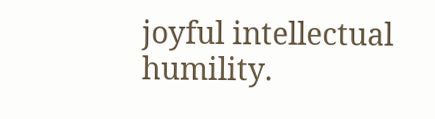joyful intellectual humility.